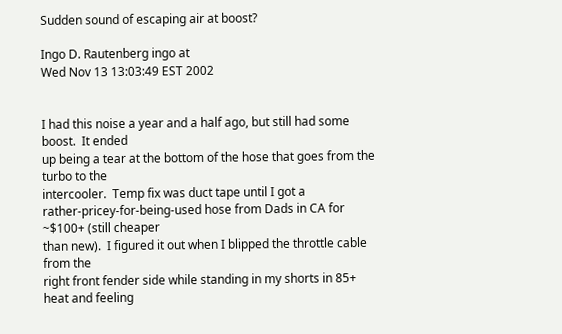Sudden sound of escaping air at boost?

Ingo D. Rautenberg ingo at
Wed Nov 13 13:03:49 EST 2002


I had this noise a year and a half ago, but still had some boost.  It ended
up being a tear at the bottom of the hose that goes from the turbo to the
intercooler.  Temp fix was duct tape until I got a
rather-pricey-for-being-used hose from Dads in CA for ~$100+ (still cheaper
than new).  I figured it out when I blipped the throttle cable from the
right front fender side while standing in my shorts in 85+ heat and feeling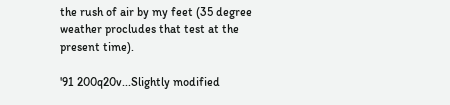the rush of air by my feet (35 degree weather procludes that test at the
present time).

'91 200q20v...Slightly modified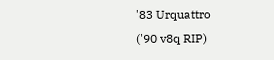'83 Urquattro
('90 v8q RIP)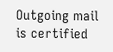Outgoing mail is certified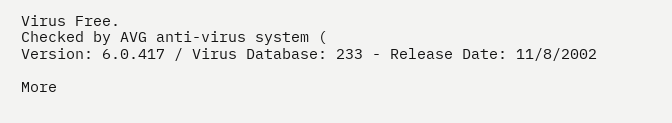Virus Free.
Checked by AVG anti-virus system (
Version: 6.0.417 / Virus Database: 233 - Release Date: 11/8/2002

More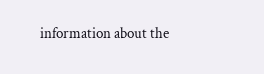information about the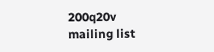200q20v mailing list